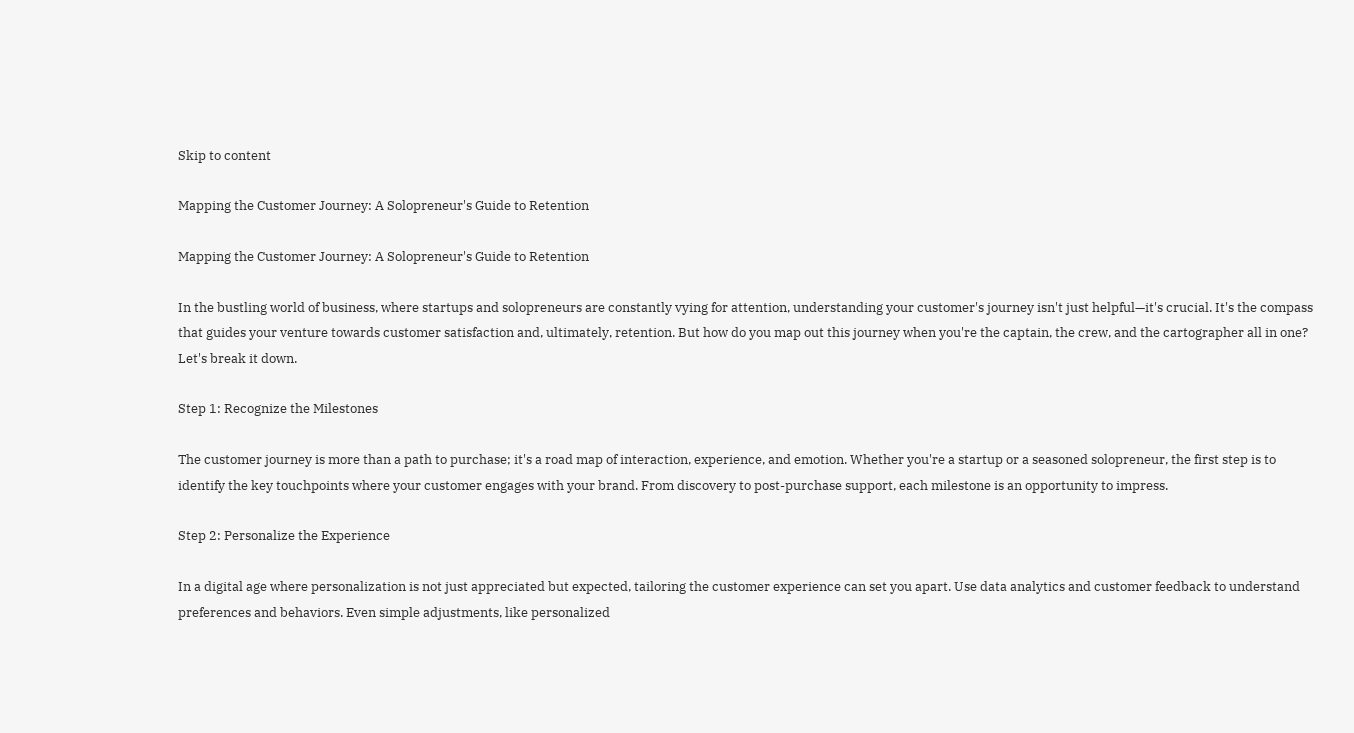Skip to content

Mapping the Customer Journey: A Solopreneur's Guide to Retention

Mapping the Customer Journey: A Solopreneur's Guide to Retention

In the bustling world of business, where startups and solopreneurs are constantly vying for attention, understanding your customer's journey isn't just helpful—it's crucial. It's the compass that guides your venture towards customer satisfaction and, ultimately, retention. But how do you map out this journey when you're the captain, the crew, and the cartographer all in one? Let's break it down.

Step 1: Recognize the Milestones

The customer journey is more than a path to purchase; it's a road map of interaction, experience, and emotion. Whether you're a startup or a seasoned solopreneur, the first step is to identify the key touchpoints where your customer engages with your brand. From discovery to post-purchase support, each milestone is an opportunity to impress.

Step 2: Personalize the Experience

In a digital age where personalization is not just appreciated but expected, tailoring the customer experience can set you apart. Use data analytics and customer feedback to understand preferences and behaviors. Even simple adjustments, like personalized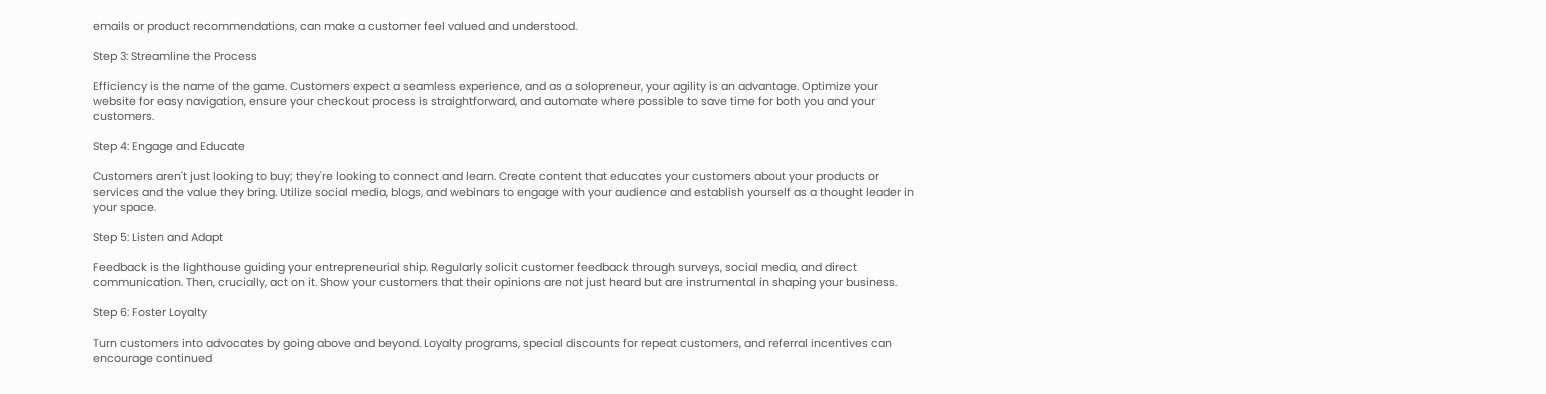emails or product recommendations, can make a customer feel valued and understood.

Step 3: Streamline the Process

Efficiency is the name of the game. Customers expect a seamless experience, and as a solopreneur, your agility is an advantage. Optimize your website for easy navigation, ensure your checkout process is straightforward, and automate where possible to save time for both you and your customers.

Step 4: Engage and Educate

Customers aren't just looking to buy; they're looking to connect and learn. Create content that educates your customers about your products or services and the value they bring. Utilize social media, blogs, and webinars to engage with your audience and establish yourself as a thought leader in your space.

Step 5: Listen and Adapt

Feedback is the lighthouse guiding your entrepreneurial ship. Regularly solicit customer feedback through surveys, social media, and direct communication. Then, crucially, act on it. Show your customers that their opinions are not just heard but are instrumental in shaping your business.

Step 6: Foster Loyalty

Turn customers into advocates by going above and beyond. Loyalty programs, special discounts for repeat customers, and referral incentives can encourage continued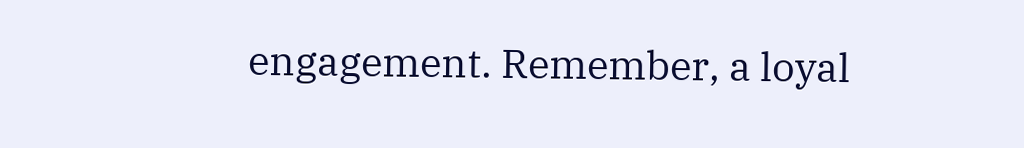engagement. Remember, a loyal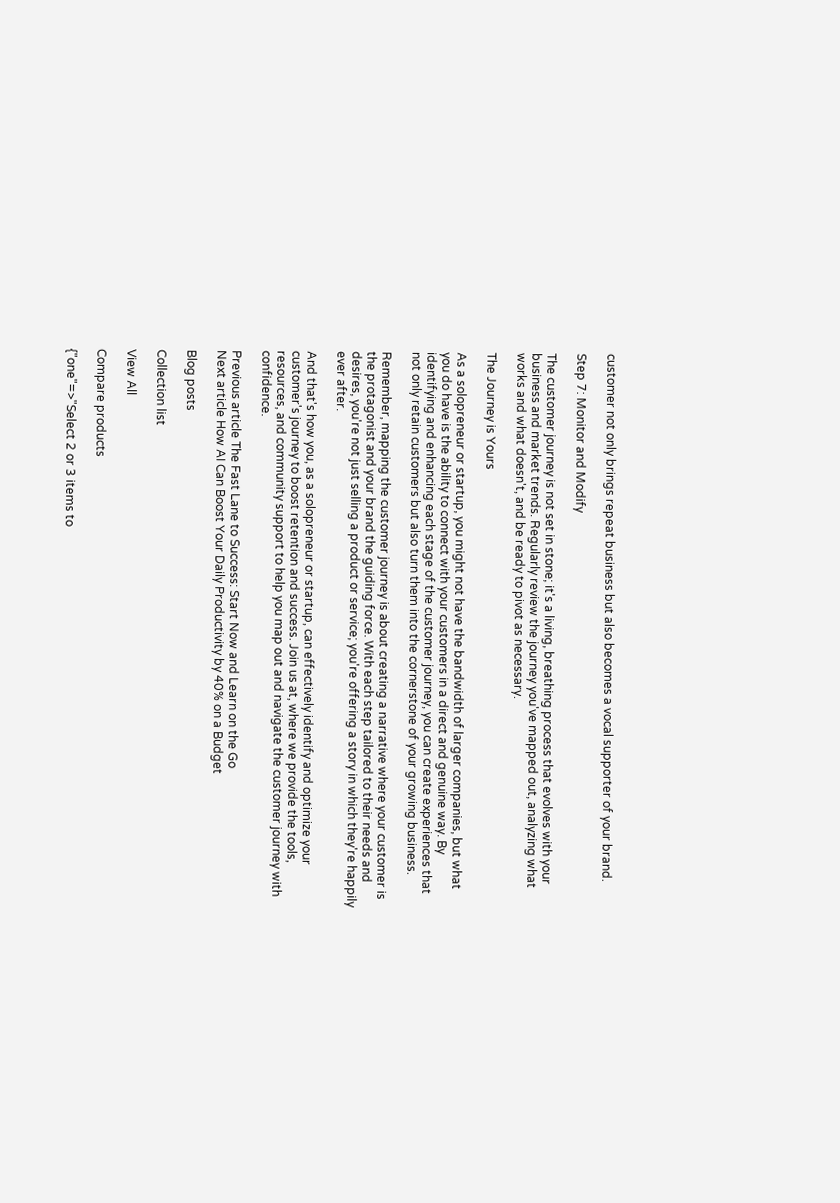customer not only brings repeat business but also becomes a vocal supporter of your brand.

Step 7: Monitor and Modify

The customer journey is not set in stone; it's a living, breathing process that evolves with your business and market trends. Regularly review the journey you've mapped out, analyzing what works and what doesn't, and be ready to pivot as necessary.

The Journey is Yours

As a solopreneur or startup, you might not have the bandwidth of larger companies, but what you do have is the ability to connect with your customers in a direct and genuine way. By identifying and enhancing each stage of the customer journey, you can create experiences that not only retain customers but also turn them into the cornerstone of your growing business.

Remember, mapping the customer journey is about creating a narrative where your customer is the protagonist and your brand the guiding force. With each step tailored to their needs and desires, you're not just selling a product or service; you're offering a story in which they're happily ever after.

And that's how you, as a solopreneur or startup, can effectively identify and optimize your customer's journey to boost retention and success. Join us at, where we provide the tools, resources, and community support to help you map out and navigate the customer journey with confidence.

Previous article The Fast Lane to Success: Start Now and Learn on the Go
Next article How AI Can Boost Your Daily Productivity by 40% on a Budget

Blog posts

Collection list

View All

Compare products

{"one"=>"Select 2 or 3 items to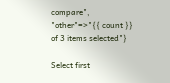compare", "other"=>"{{ count }} of 3 items selected"}

Select first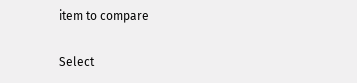item to compare

Select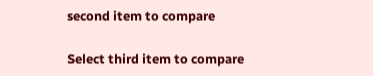second item to compare

Select third item to compare